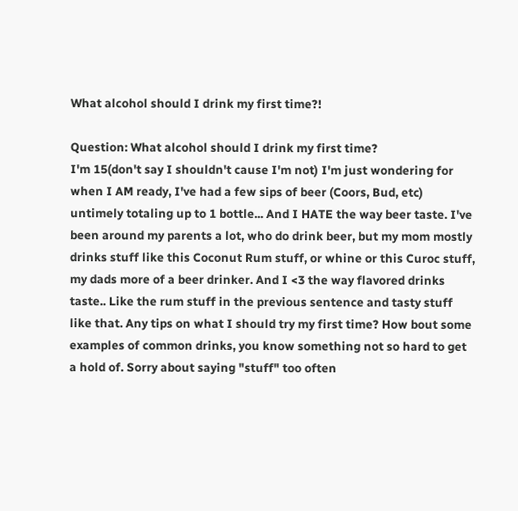What alcohol should I drink my first time?!

Question: What alcohol should I drink my first time?
I'm 15(don't say I shouldn't cause I'm not) I'm just wondering for when I AM ready, I've had a few sips of beer (Coors, Bud, etc) untimely totaling up to 1 bottle... And I HATE the way beer taste. I've been around my parents a lot, who do drink beer, but my mom mostly drinks stuff like this Coconut Rum stuff, or whine or this Curoc stuff, my dads more of a beer drinker. And I <3 the way flavored drinks taste.. Like the rum stuff in the previous sentence and tasty stuff like that. Any tips on what I should try my first time? How bout some examples of common drinks, you know something not so hard to get a hold of. Sorry about saying "stuff" too often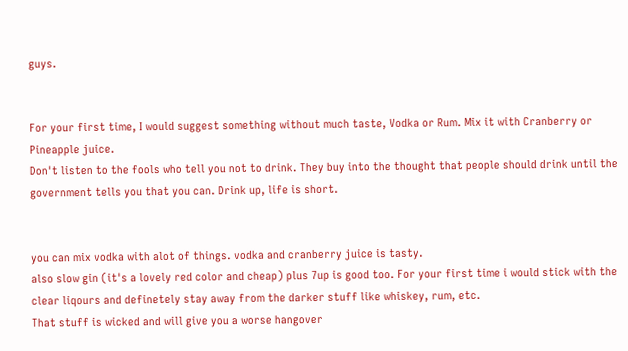guys.


For your first time, I would suggest something without much taste, Vodka or Rum. Mix it with Cranberry or Pineapple juice.
Don't listen to the fools who tell you not to drink. They buy into the thought that people should drink until the government tells you that you can. Drink up, life is short.


you can mix vodka with alot of things. vodka and cranberry juice is tasty.
also slow gin (it's a lovely red color and cheap) plus 7up is good too. For your first time i would stick with the clear liqours and definetely stay away from the darker stuff like whiskey, rum, etc.
That stuff is wicked and will give you a worse hangover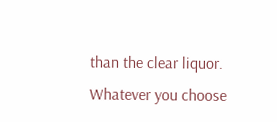than the clear liquor.
Whatever you choose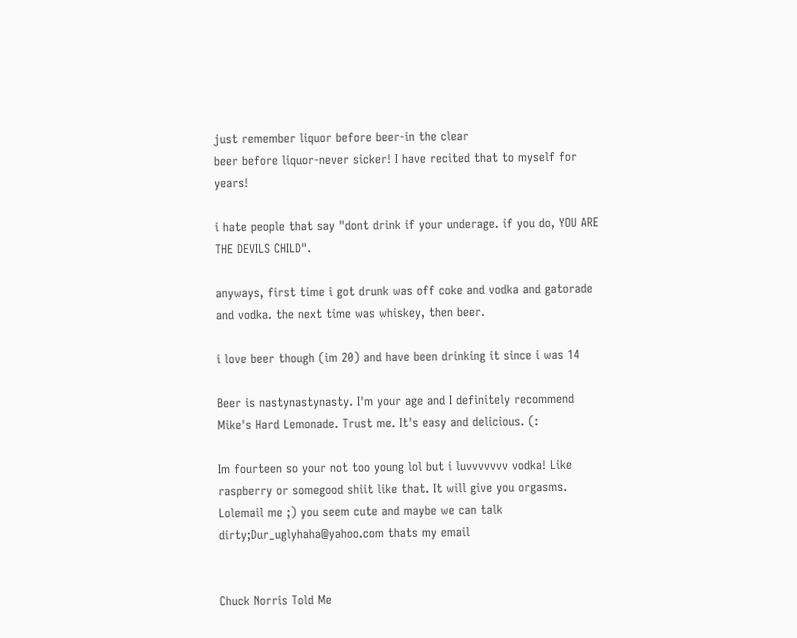just remember liquor before beer-in the clear
beer before liquor-never sicker! I have recited that to myself for years!

i hate people that say "dont drink if your underage. if you do, YOU ARE THE DEVILS CHILD".

anyways, first time i got drunk was off coke and vodka and gatorade and vodka. the next time was whiskey, then beer.

i love beer though (im 20) and have been drinking it since i was 14

Beer is nastynastynasty. I'm your age and I definitely recommend Mike's Hard Lemonade. Trust me. It's easy and delicious. (:

Im fourteen so your not too young lol but i luvvvvvvv vodka! Like raspberry or somegood shiit like that. It will give you orgasms. Lolemail me ;) you seem cute and maybe we can talk dirty;Dur_uglyhaha@yahoo.com thats my email


Chuck Norris Told Me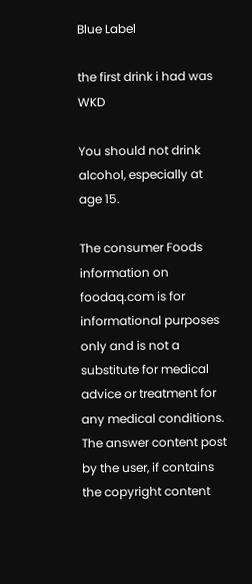Blue Label

the first drink i had was WKD

You should not drink alcohol, especially at age 15.

The consumer Foods information on foodaq.com is for informational purposes only and is not a substitute for medical advice or treatment for any medical conditions.
The answer content post by the user, if contains the copyright content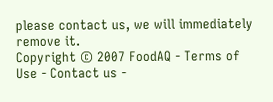please contact us, we will immediately remove it.
Copyright © 2007 FoodAQ - Terms of Use - Contact us -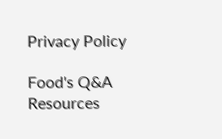Privacy Policy

Food's Q&A Resources